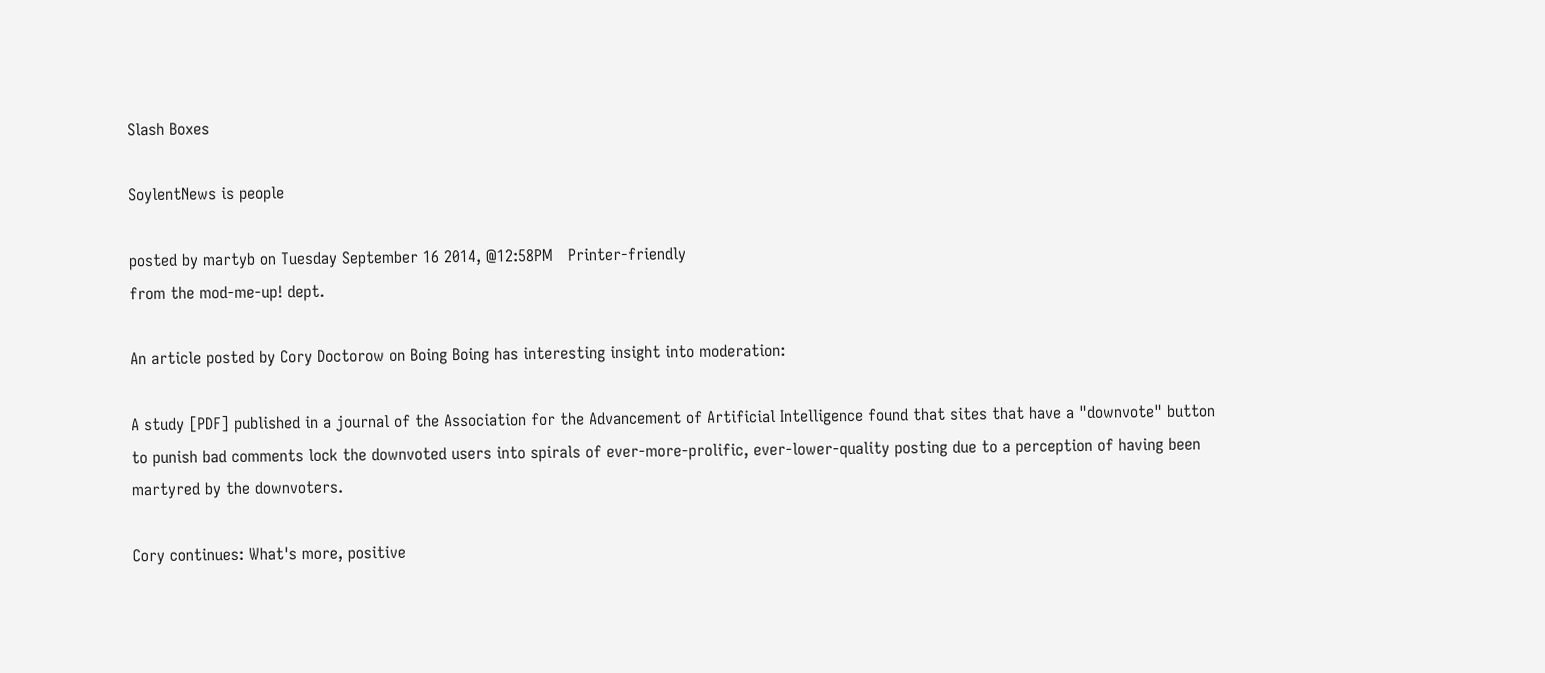Slash Boxes

SoylentNews is people

posted by martyb on Tuesday September 16 2014, @12:58PM   Printer-friendly
from the mod-me-up! dept.

An article posted by Cory Doctorow on Boing Boing has interesting insight into moderation:

A study [PDF] published in a journal of the Association for the Advancement of Artificial Intelligence found that sites that have a "downvote" button to punish bad comments lock the downvoted users into spirals of ever-more-prolific, ever-lower-quality posting due to a perception of having been martyred by the downvoters.

Cory continues: What's more, positive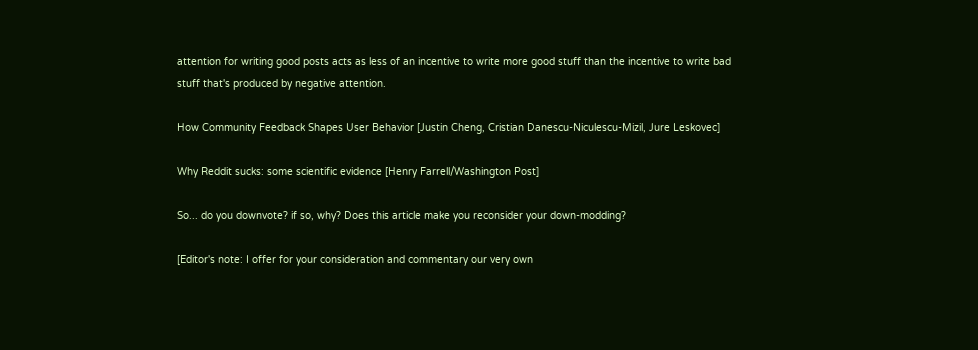attention for writing good posts acts as less of an incentive to write more good stuff than the incentive to write bad stuff that's produced by negative attention.

How Community Feedback Shapes User Behavior [Justin Cheng, Cristian Danescu-Niculescu-Mizil, Jure Leskovec]

Why Reddit sucks: some scientific evidence [Henry Farrell/Washington Post]

So... do you downvote? if so, why? Does this article make you reconsider your down-modding?

[Editor's note: I offer for your consideration and commentary our very own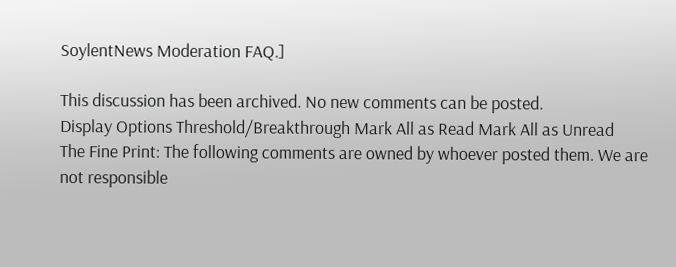SoylentNews Moderation FAQ.]

This discussion has been archived. No new comments can be posted.
Display Options Threshold/Breakthrough Mark All as Read Mark All as Unread
The Fine Print: The following comments are owned by whoever posted them. We are not responsible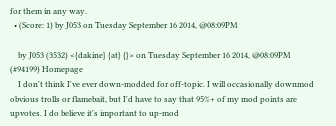for them in any way.
  • (Score: 1) by J053 on Tuesday September 16 2014, @08:09PM

    by J053 (3532) <{dakine} {at} {}> on Tuesday September 16 2014, @08:09PM (#94199) Homepage
    I don't think I've ever down-modded for off-topic. I will occasionally downmod obvious trolls or flamebait, but I'd have to say that 95%+ of my mod points are upvotes. I do believe it's important to up-mod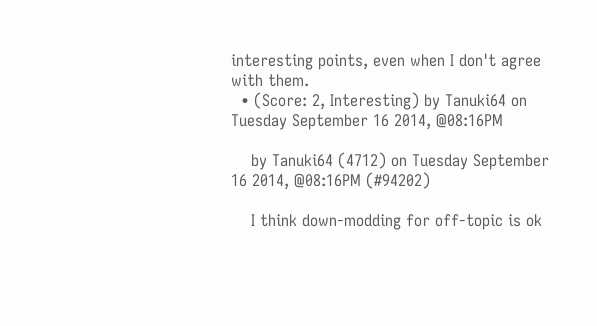interesting points, even when I don't agree with them.
  • (Score: 2, Interesting) by Tanuki64 on Tuesday September 16 2014, @08:16PM

    by Tanuki64 (4712) on Tuesday September 16 2014, @08:16PM (#94202)

    I think down-modding for off-topic is ok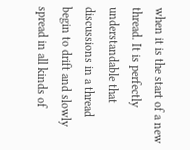when it is the start of a new thread. It is perfectly understandable that discussions in a thread begin to drift and slowly spread in all kinds of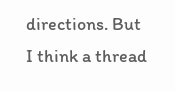directions. But I think a thread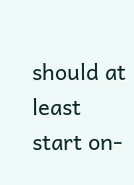should at least start on-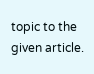topic to the given article.